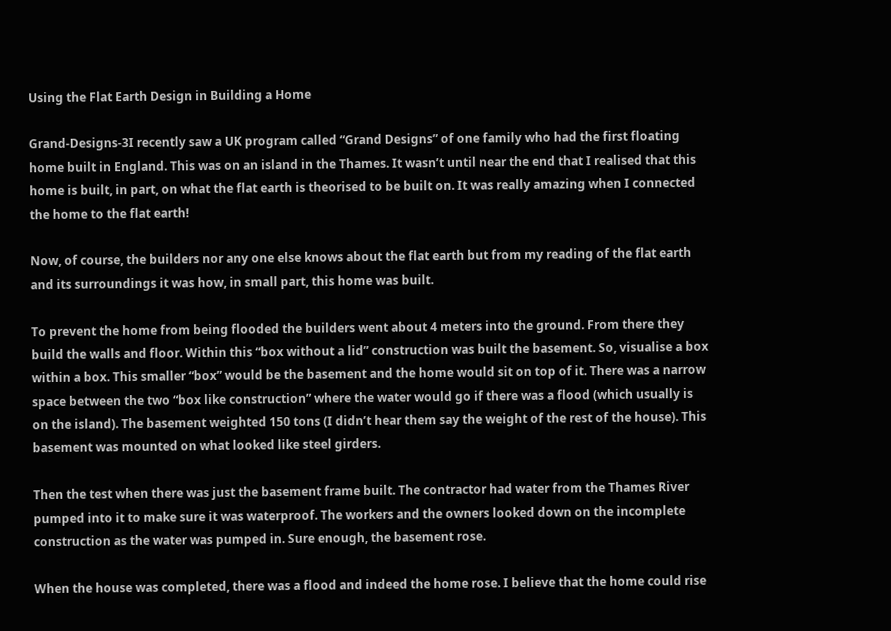Using the Flat Earth Design in Building a Home

Grand-Designs-3I recently saw a UK program called “Grand Designs” of one family who had the first floating home built in England. This was on an island in the Thames. It wasn’t until near the end that I realised that this home is built, in part, on what the flat earth is theorised to be built on. It was really amazing when I connected the home to the flat earth!

Now, of course, the builders nor any one else knows about the flat earth but from my reading of the flat earth and its surroundings it was how, in small part, this home was built.

To prevent the home from being flooded the builders went about 4 meters into the ground. From there they build the walls and floor. Within this “box without a lid” construction was built the basement. So, visualise a box within a box. This smaller “box” would be the basement and the home would sit on top of it. There was a narrow space between the two “box like construction” where the water would go if there was a flood (which usually is on the island). The basement weighted 150 tons (I didn’t hear them say the weight of the rest of the house). This basement was mounted on what looked like steel girders.

Then the test when there was just the basement frame built. The contractor had water from the Thames River pumped into it to make sure it was waterproof. The workers and the owners looked down on the incomplete construction as the water was pumped in. Sure enough, the basement rose.

When the house was completed, there was a flood and indeed the home rose. I believe that the home could rise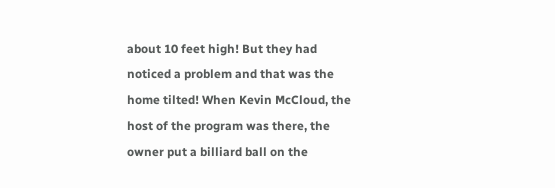about 10 feet high! But they had noticed a problem and that was the home tilted! When Kevin McCloud, the host of the program was there, the owner put a billiard ball on the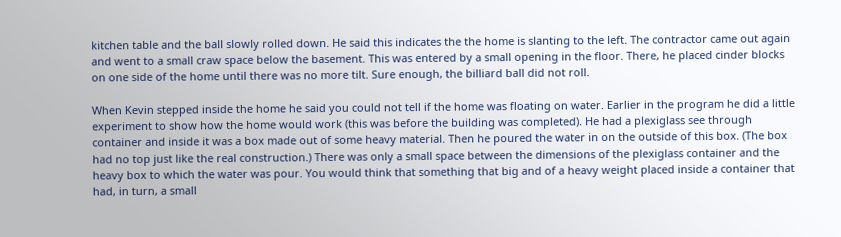kitchen table and the ball slowly rolled down. He said this indicates the the home is slanting to the left. The contractor came out again and went to a small craw space below the basement. This was entered by a small opening in the floor. There, he placed cinder blocks on one side of the home until there was no more tilt. Sure enough, the billiard ball did not roll.

When Kevin stepped inside the home he said you could not tell if the home was floating on water. Earlier in the program he did a little experiment to show how the home would work (this was before the building was completed). He had a plexiglass see through container and inside it was a box made out of some heavy material. Then he poured the water in on the outside of this box. (The box had no top just like the real construction.) There was only a small space between the dimensions of the plexiglass container and the heavy box to which the water was pour. You would think that something that big and of a heavy weight placed inside a container that had, in turn, a small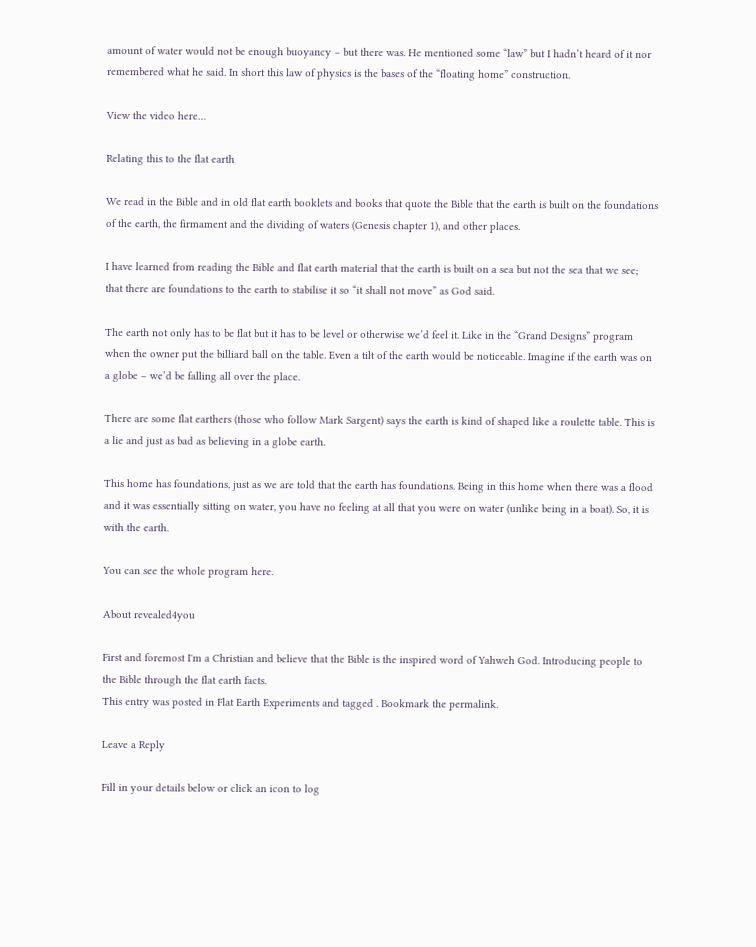amount of water would not be enough buoyancy – but there was. He mentioned some “law” but I hadn’t heard of it nor remembered what he said. In short this law of physics is the bases of the “floating home” construction.

View the video here…

Relating this to the flat earth

We read in the Bible and in old flat earth booklets and books that quote the Bible that the earth is built on the foundations of the earth, the firmament and the dividing of waters (Genesis chapter 1), and other places.

I have learned from reading the Bible and flat earth material that the earth is built on a sea but not the sea that we see; that there are foundations to the earth to stabilise it so “it shall not move” as God said.

The earth not only has to be flat but it has to be level or otherwise we’d feel it. Like in the “Grand Designs” program when the owner put the billiard ball on the table. Even a tilt of the earth would be noticeable. Imagine if the earth was on a globe – we’d be falling all over the place.

There are some flat earthers (those who follow Mark Sargent) says the earth is kind of shaped like a roulette table. This is a lie and just as bad as believing in a globe earth.

This home has foundations, just as we are told that the earth has foundations. Being in this home when there was a flood and it was essentially sitting on water, you have no feeling at all that you were on water (unlike being in a boat). So, it is with the earth.

You can see the whole program here.

About revealed4you

First and foremost I'm a Christian and believe that the Bible is the inspired word of Yahweh God. Introducing people to the Bible through the flat earth facts.
This entry was posted in Flat Earth Experiments and tagged . Bookmark the permalink.

Leave a Reply

Fill in your details below or click an icon to log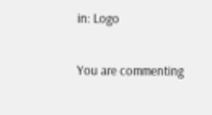in: Logo

You are commenting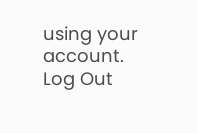using your account. Log Out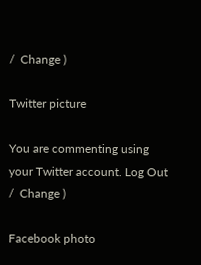/  Change )

Twitter picture

You are commenting using your Twitter account. Log Out /  Change )

Facebook photo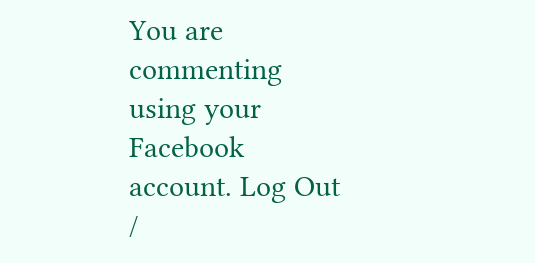You are commenting using your Facebook account. Log Out /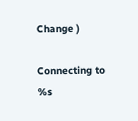Change )

Connecting to %s